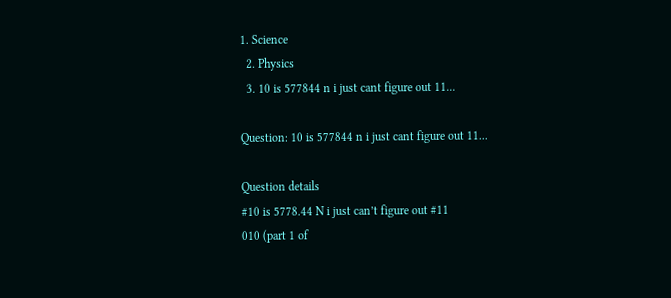1. Science
  2. Physics
  3. 10 is 577844 n i just cant figure out 11...

Question: 10 is 577844 n i just cant figure out 11...

Question details
#10 is 5778.44 N i just can’t figure out #11
010 (part 1 of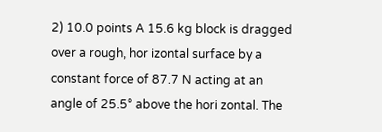2) 10.0 points A 15.6 kg block is dragged over a rough, hor izontal surface by a constant force of 87.7 N acting at an angle of 25.5° above the hori zontal. The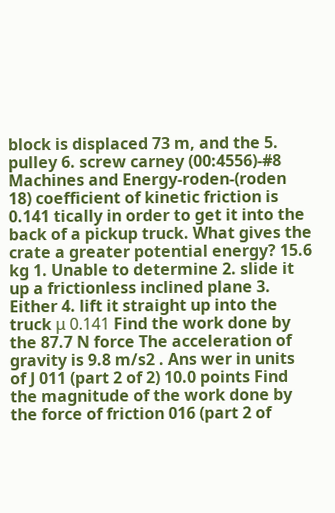block is displaced 73 m, and the 5. pulley 6. screw carney (00:4556)-#8 Machines and Energy-roden-(roden 18) coefficient of kinetic friction is 0.141 tically in order to get it into the back of a pickup truck. What gives the crate a greater potential energy? 15.6 kg 1. Unable to determine 2. slide it up a frictionless inclined plane 3. Either 4. lift it straight up into the truck μ 0.141 Find the work done by the 87.7 N force The acceleration of gravity is 9.8 m/s2 . Ans wer in units of J 011 (part 2 of 2) 10.0 points Find the magnitude of the work done by the force of friction 016 (part 2 of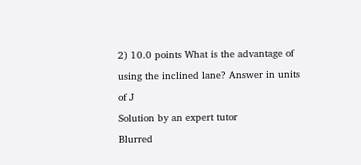2) 10.0 points What is the advantage of using the inclined lane? Answer in units of J
Solution by an expert tutor
Blurred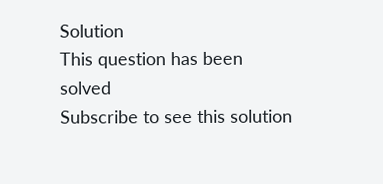Solution
This question has been solved
Subscribe to see this solution